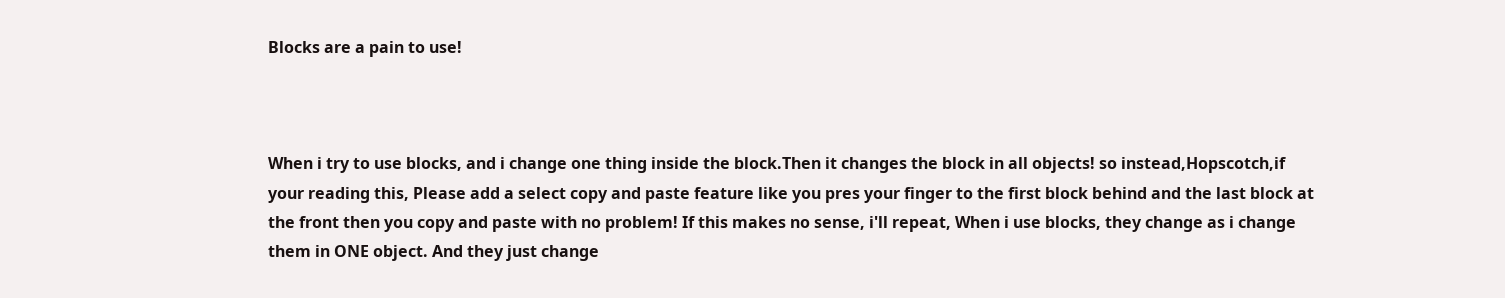Blocks are a pain to use!



When i try to use blocks, and i change one thing inside the block.Then it changes the block in all objects! so instead,Hopscotch,if your reading this, Please add a select copy and paste feature like you pres your finger to the first block behind and the last block at the front then you copy and paste with no problem! If this makes no sense, i'll repeat, When i use blocks, they change as i change them in ONE object. And they just change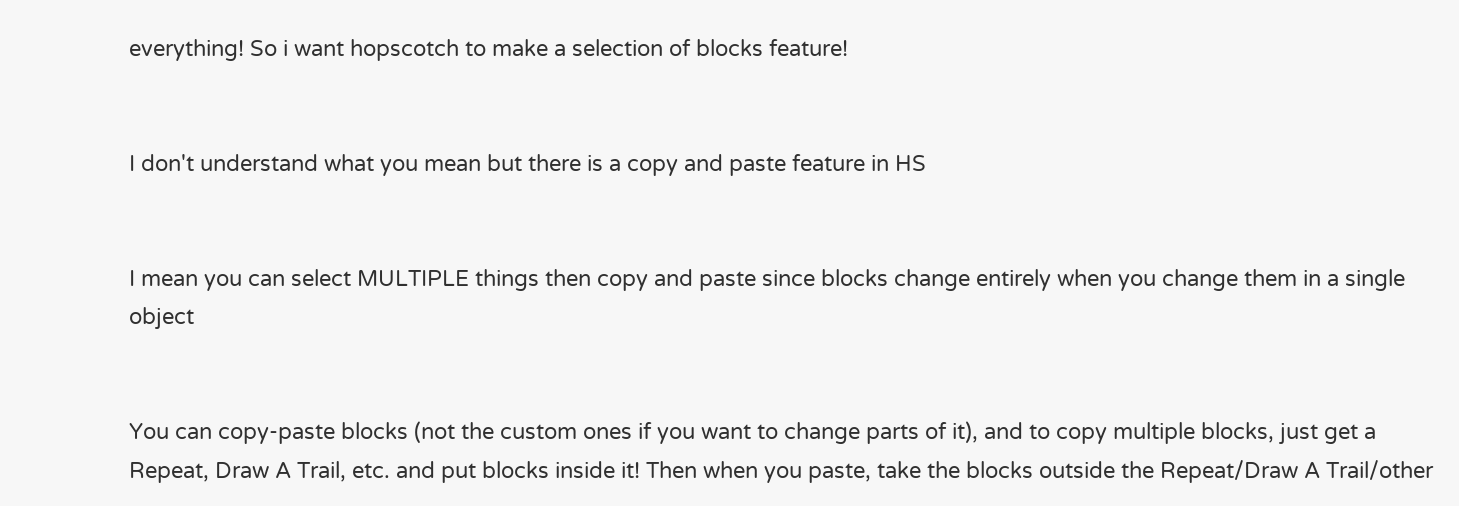everything! So i want hopscotch to make a selection of blocks feature!


I don't understand what you mean but there is a copy and paste feature in HS


I mean you can select MULTIPLE things then copy and paste since blocks change entirely when you change them in a single object


You can copy-paste blocks (not the custom ones if you want to change parts of it), and to copy multiple blocks, just get a Repeat, Draw A Trail, etc. and put blocks inside it! Then when you paste, take the blocks outside the Repeat/Draw A Trail/other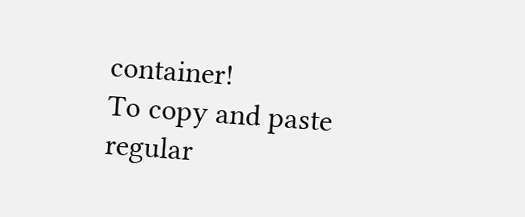container!
To copy and paste regular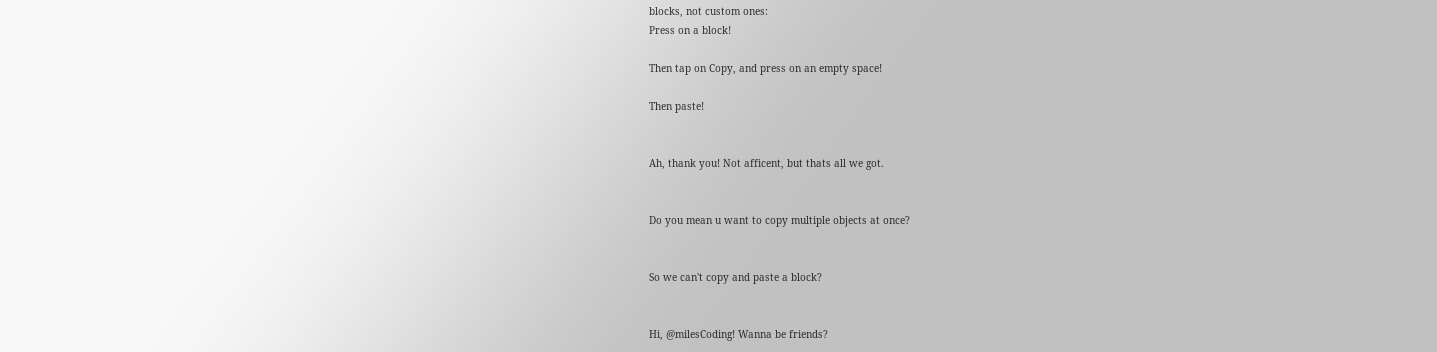blocks, not custom ones:
Press on a block!

Then tap on Copy, and press on an empty space!

Then paste!


Ah, thank you! Not afficent, but thats all we got.


Do you mean u want to copy multiple objects at once?


So we can't copy and paste a block?


Hi, @milesCoding! Wanna be friends?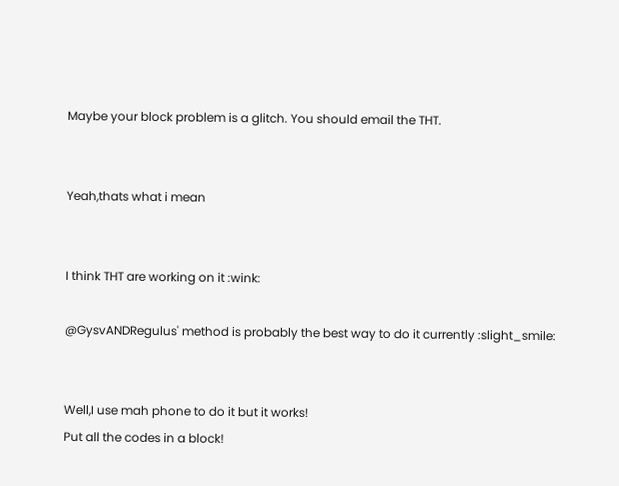Maybe your block problem is a glitch. You should email the THT.


Yeah,thats what i mean


I think THT are working on it :wink:

@GysvANDRegulus' method is probably the best way to do it currently :slight_smile:


Well,I use mah phone to do it but it works!
Put all the codes in a block!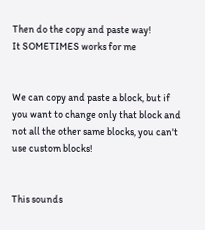Then do the copy and paste way!
It SOMETIMES works for me


We can copy and paste a block, but if you want to change only that block and not all the other same blocks, you can't use custom blocks!


This sounds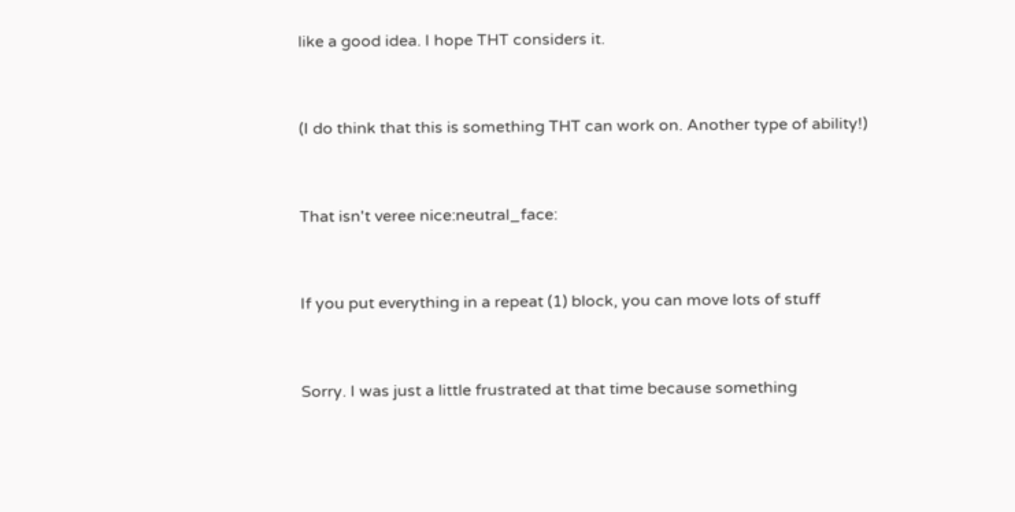like a good idea. I hope THT considers it.


(I do think that this is something THT can work on. Another type of ability!)


That isn't veree nice:neutral_face:


If you put everything in a repeat (1) block, you can move lots of stuff


Sorry. I was just a little frustrated at that time because something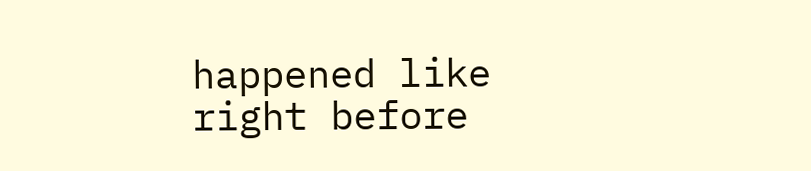happened like right before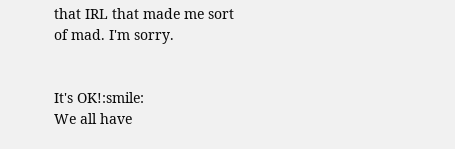that IRL that made me sort of mad. I'm sorry.


It's OK!:smile:
We all have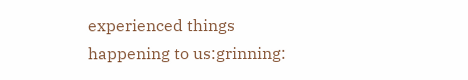experienced things happening to us:grinning: